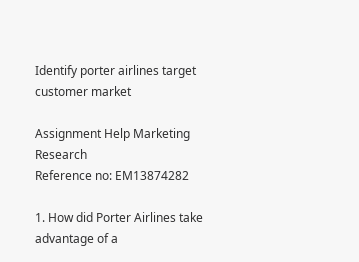Identify porter airlines target customer market

Assignment Help Marketing Research
Reference no: EM13874282

1. How did Porter Airlines take advantage of a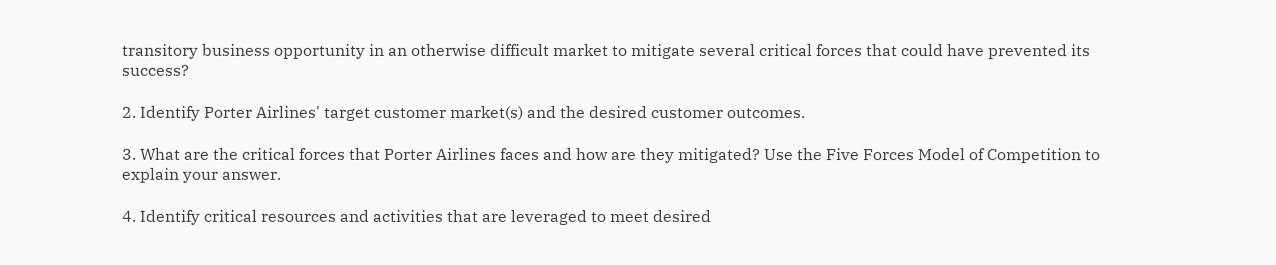transitory business opportunity in an otherwise difficult market to mitigate several critical forces that could have prevented its success?

2. Identify Porter Airlines' target customer market(s) and the desired customer outcomes.

3. What are the critical forces that Porter Airlines faces and how are they mitigated? Use the Five Forces Model of Competition to explain your answer.

4. Identify critical resources and activities that are leveraged to meet desired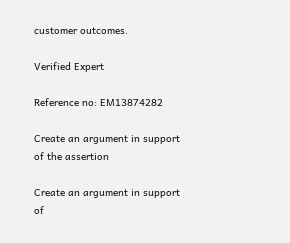customer outcomes.

Verified Expert

Reference no: EM13874282

Create an argument in support of the assertion

Create an argument in support of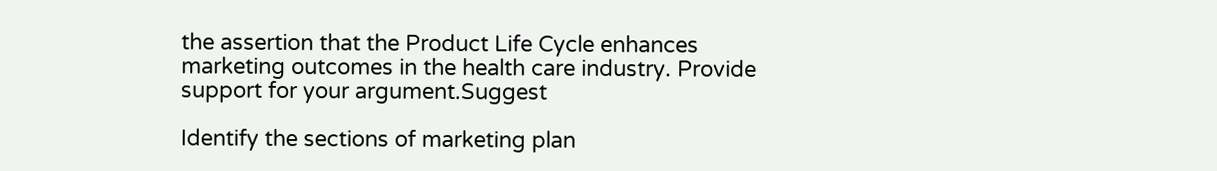the assertion that the Product Life Cycle enhances marketing outcomes in the health care industry. Provide support for your argument.Suggest

Identify the sections of marketing plan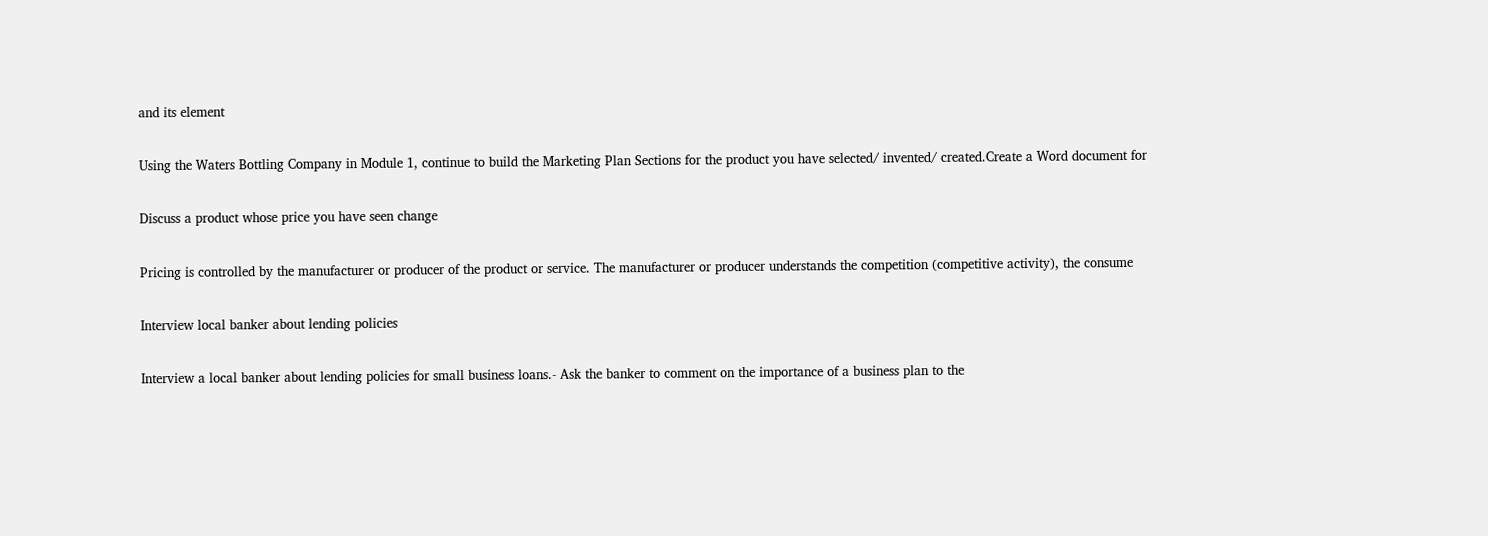and its element

Using the Waters Bottling Company in Module 1, continue to build the Marketing Plan Sections for the product you have selected/ invented/ created.Create a Word document for

Discuss a product whose price you have seen change

Pricing is controlled by the manufacturer or producer of the product or service. The manufacturer or producer understands the competition (competitive activity), the consume

Interview local banker about lending policies

Interview a local banker about lending policies for small business loans.- Ask the banker to comment on the importance of a business plan to the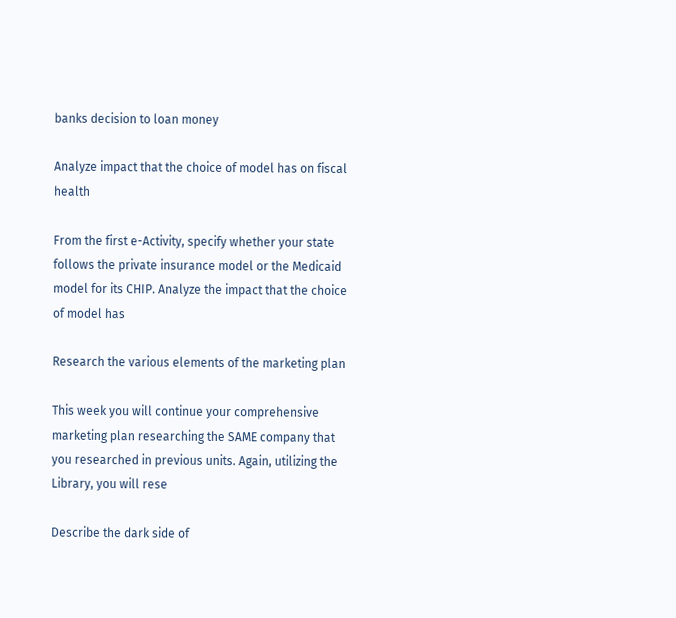banks decision to loan money

Analyze impact that the choice of model has on fiscal health

From the first e-Activity, specify whether your state follows the private insurance model or the Medicaid model for its CHIP. Analyze the impact that the choice of model has

Research the various elements of the marketing plan

This week you will continue your comprehensive marketing plan researching the SAME company that you researched in previous units. Again, utilizing the Library, you will rese

Describe the dark side of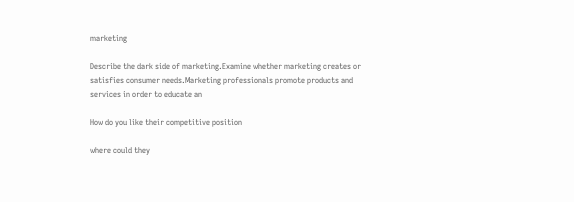marketing

Describe the dark side of marketing.Examine whether marketing creates or satisfies consumer needs.Marketing professionals promote products and services in order to educate an

How do you like their competitive position

where could they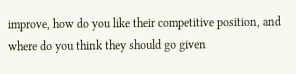improve, how do you like their competitive position, and where do you think they should go given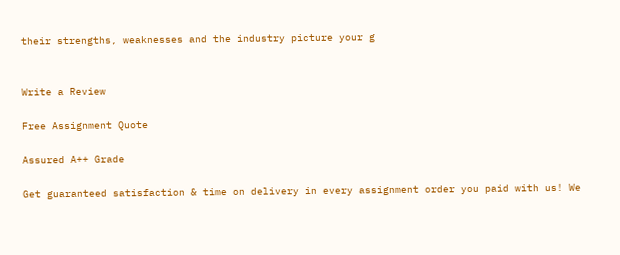their strengths, weaknesses and the industry picture your g


Write a Review

Free Assignment Quote

Assured A++ Grade

Get guaranteed satisfaction & time on delivery in every assignment order you paid with us! We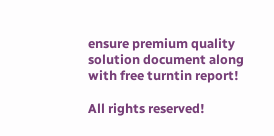ensure premium quality solution document along with free turntin report!

All rights reserved!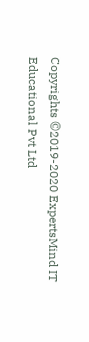Copyrights ©2019-2020 ExpertsMind IT Educational Pvt Ltd